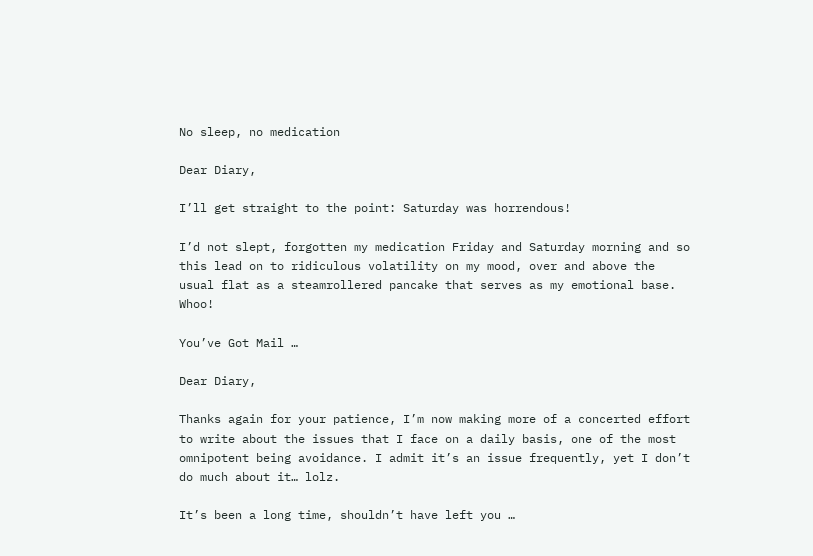No sleep, no medication

Dear Diary,

I’ll get straight to the point: Saturday was horrendous!

I’d not slept, forgotten my medication Friday and Saturday morning and so this lead on to ridiculous volatility on my mood, over and above the usual flat as a steamrollered pancake that serves as my emotional base. Whoo!

You’ve Got Mail …

Dear Diary,

Thanks again for your patience, I’m now making more of a concerted effort to write about the issues that I face on a daily basis, one of the most omnipotent being avoidance. I admit it’s an issue frequently, yet I don’t do much about it… lolz.

It’s been a long time, shouldn’t have left you …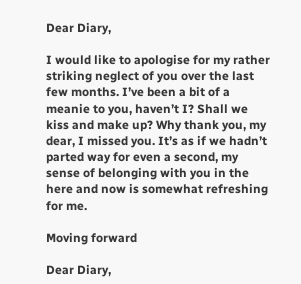Dear Diary,

I would like to apologise for my rather striking neglect of you over the last few months. I’ve been a bit of a meanie to you, haven’t I? Shall we kiss and make up? Why thank you, my dear, I missed you. It’s as if we hadn’t parted way for even a second, my sense of belonging with you in the here and now is somewhat refreshing for me.

Moving forward

Dear Diary,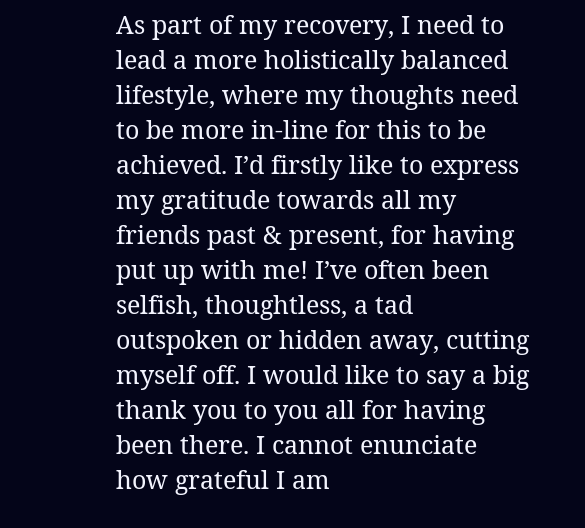As part of my recovery, I need to lead a more holistically balanced lifestyle, where my thoughts need to be more in-line for this to be achieved. I’d firstly like to express my gratitude towards all my friends past & present, for having put up with me! I’ve often been selfish, thoughtless, a tad outspoken or hidden away, cutting myself off. I would like to say a big thank you to you all for having been there. I cannot enunciate how grateful I am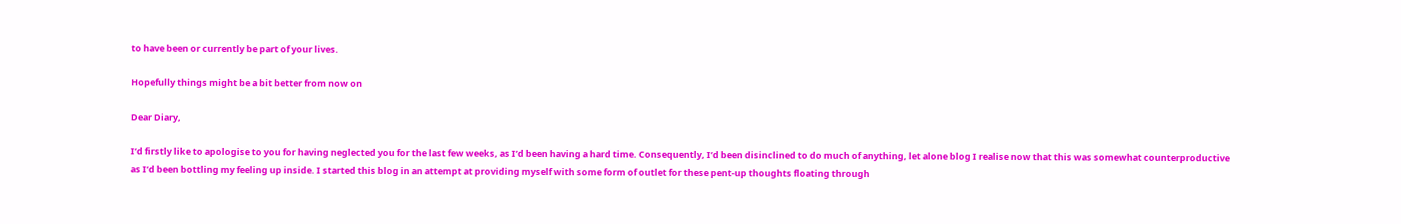to have been or currently be part of your lives.

Hopefully things might be a bit better from now on

Dear Diary,

I’d firstly like to apologise to you for having neglected you for the last few weeks, as I’d been having a hard time. Consequently, I’d been disinclined to do much of anything, let alone blog I realise now that this was somewhat counterproductive as I’d been bottling my feeling up inside. I started this blog in an attempt at providing myself with some form of outlet for these pent-up thoughts floating through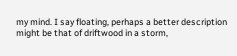my mind. I say floating, perhaps a better description might be that of driftwood in a storm,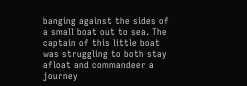banging against the sides of a small boat out to sea. The captain of this little boat was struggling to both stay afloat and commandeer a journey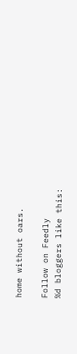home without oars.

Follow on Feedly
%d bloggers like this: